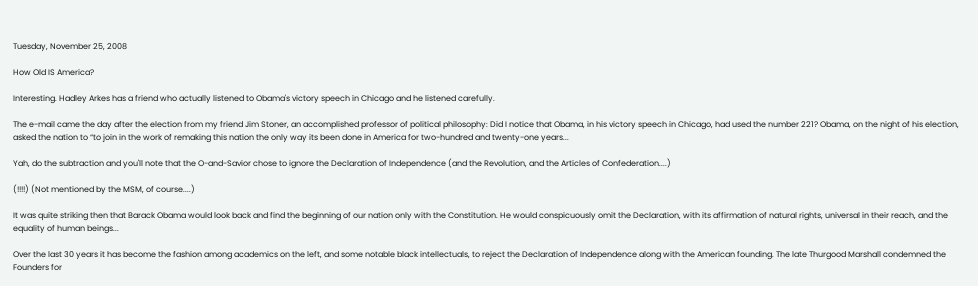Tuesday, November 25, 2008

How Old IS America?

Interesting. Hadley Arkes has a friend who actually listened to Obama's victory speech in Chicago and he listened carefully.

The e-mail came the day after the election from my friend Jim Stoner, an accomplished professor of political philosophy: Did I notice that Obama, in his victory speech in Chicago, had used the number 221? Obama, on the night of his election, asked the nation to “to join in the work of remaking this nation the only way its been done in America for two-hundred and twenty-one years...

Yah, do the subtraction and you'll note that the O-and-Savior chose to ignore the Declaration of Independence (and the Revolution, and the Articles of Confederation....)

(!!!!) (Not mentioned by the MSM, of course....)

It was quite striking then that Barack Obama would look back and find the beginning of our nation only with the Constitution. He would conspicuously omit the Declaration, with its affirmation of natural rights, universal in their reach, and the equality of human beings...

Over the last 30 years it has become the fashion among academics on the left, and some notable black intellectuals, to reject the Declaration of Independence along with the American founding. The late Thurgood Marshall condemned the Founders for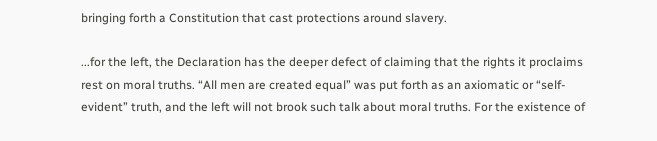bringing forth a Constitution that cast protections around slavery.

...for the left, the Declaration has the deeper defect of claiming that the rights it proclaims rest on moral truths. “All men are created equal” was put forth as an axiomatic or “self-evident” truth, and the left will not brook such talk about moral truths. For the existence of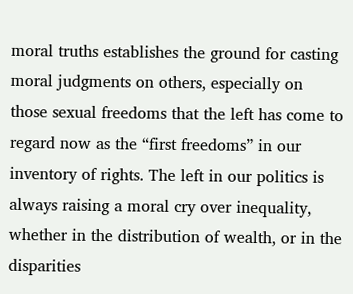moral truths establishes the ground for casting moral judgments on others, especially on those sexual freedoms that the left has come to regard now as the “first freedoms” in our inventory of rights. The left in our politics is always raising a moral cry over inequality, whether in the distribution of wealth, or in the disparities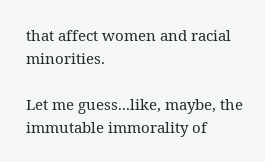that affect women and racial minorities.

Let me guess...like, maybe, the immutable immorality of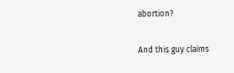abortion?

And this guy claims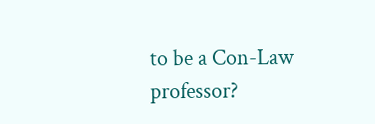to be a Con-Law professor?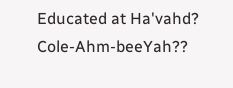Educated at Ha'vahd? Cole-Ahm-beeYah??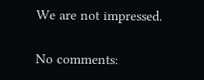We are not impressed.

No comments: